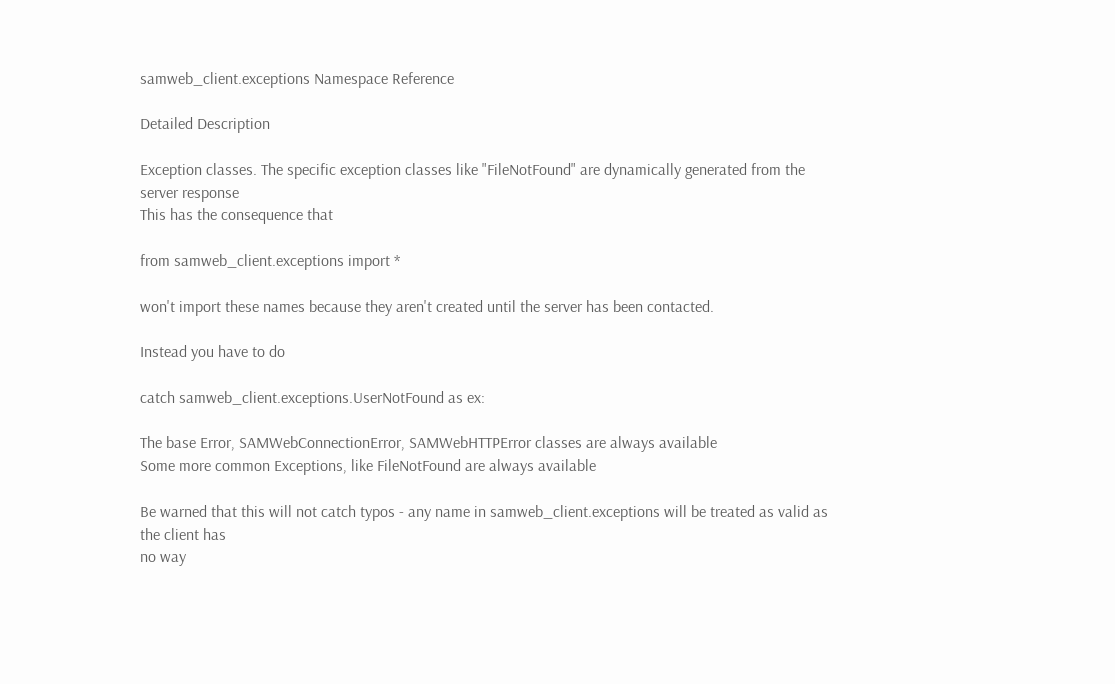samweb_client.exceptions Namespace Reference

Detailed Description

Exception classes. The specific exception classes like "FileNotFound" are dynamically generated from the server response
This has the consequence that

from samweb_client.exceptions import *

won't import these names because they aren't created until the server has been contacted.

Instead you have to do

catch samweb_client.exceptions.UserNotFound as ex:

The base Error, SAMWebConnectionError, SAMWebHTTPError classes are always available
Some more common Exceptions, like FileNotFound are always available

Be warned that this will not catch typos - any name in samweb_client.exceptions will be treated as valid as the client has
no way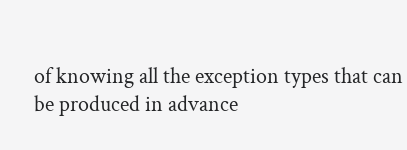of knowing all the exception types that can be produced in advance